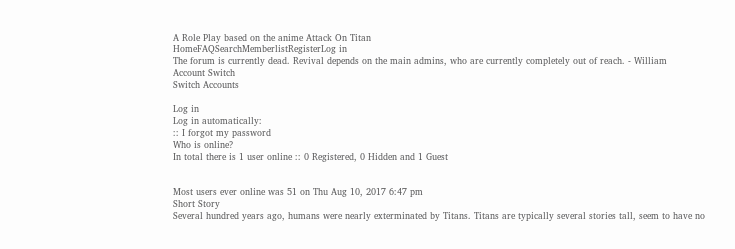A Role Play based on the anime Attack On Titan
HomeFAQSearchMemberlistRegisterLog in
The forum is currently dead. Revival depends on the main admins, who are currently completely out of reach. - William
Account Switch
Switch Accounts

Log in
Log in automatically:
:: I forgot my password
Who is online?
In total there is 1 user online :: 0 Registered, 0 Hidden and 1 Guest


Most users ever online was 51 on Thu Aug 10, 2017 6:47 pm
Short Story
Several hundred years ago, humans were nearly exterminated by Titans. Titans are typically several stories tall, seem to have no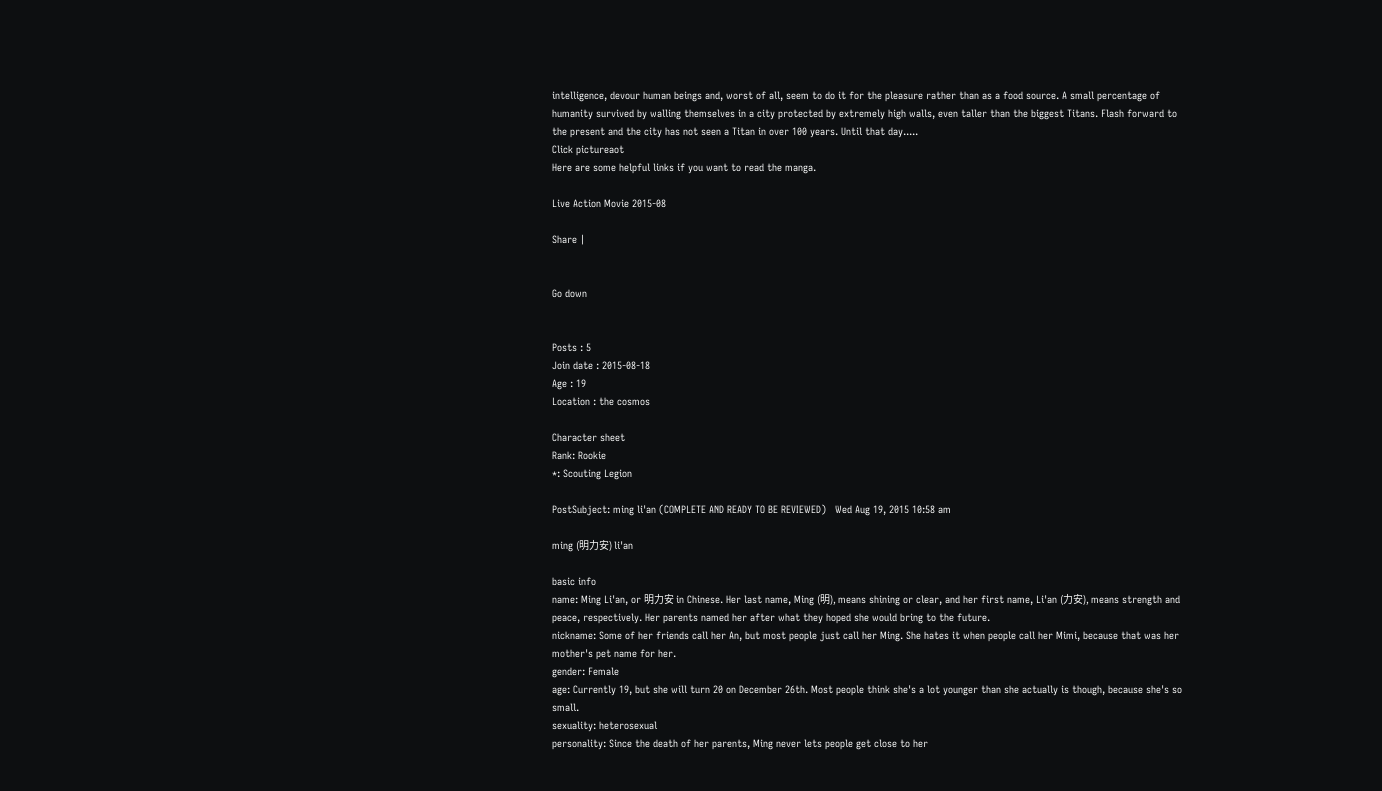intelligence, devour human beings and, worst of all, seem to do it for the pleasure rather than as a food source. A small percentage of humanity survived by walling themselves in a city protected by extremely high walls, even taller than the biggest Titans. Flash forward to the present and the city has not seen a Titan in over 100 years. Until that day.....
Click pictureaot
Here are some helpful links if you want to read the manga.

Live Action Movie 2015-08

Share |


Go down


Posts : 5
Join date : 2015-08-18
Age : 19
Location : the cosmos

Character sheet
Rank: Rookie
*: Scouting Legion

PostSubject: ming li'an (COMPLETE AND READY TO BE REVIEWED)   Wed Aug 19, 2015 10:58 am

ming (明力安) li'an

basic info
name: Ming Li'an, or 明力安 in Chinese. Her last name, Ming (明), means shining or clear, and her first name, Li'an (力安), means strength and peace, respectively. Her parents named her after what they hoped she would bring to the future.
nickname: Some of her friends call her An, but most people just call her Ming. She hates it when people call her Mimi, because that was her mother's pet name for her.
gender: Female
age: Currently 19, but she will turn 20 on December 26th. Most people think she's a lot younger than she actually is though, because she's so small.
sexuality: heterosexual
personality: Since the death of her parents, Ming never lets people get close to her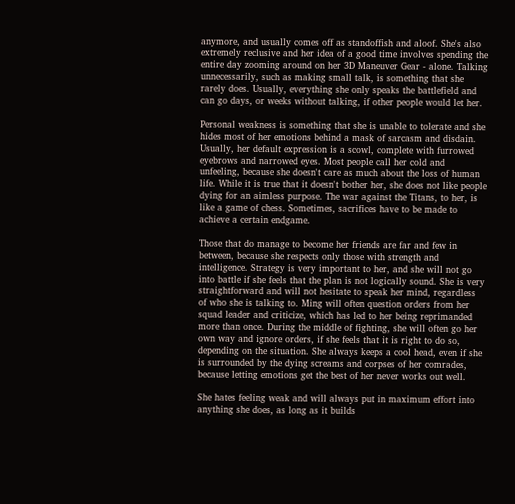anymore, and usually comes off as standoffish and aloof. She's also extremely reclusive and her idea of a good time involves spending the entire day zooming around on her 3D Maneuver Gear - alone. Talking unnecessarily, such as making small talk, is something that she rarely does. Usually, everything she only speaks the battlefield and can go days, or weeks without talking, if other people would let her.

Personal weakness is something that she is unable to tolerate and she hides most of her emotions behind a mask of sarcasm and disdain. Usually, her default expression is a scowl, complete with furrowed eyebrows and narrowed eyes. Most people call her cold and unfeeling, because she doesn't care as much about the loss of human life. While it is true that it doesn't bother her, she does not like people dying for an aimless purpose. The war against the Titans, to her, is like a game of chess. Sometimes, sacrifices have to be made to achieve a certain endgame.

Those that do manage to become her friends are far and few in between, because she respects only those with strength and intelligence. Strategy is very important to her, and she will not go into battle if she feels that the plan is not logically sound. She is very straightforward and will not hesitate to speak her mind, regardless of who she is talking to. Ming will often question orders from her squad leader and criticize, which has led to her being reprimanded more than once. During the middle of fighting, she will often go her own way and ignore orders, if she feels that it is right to do so, depending on the situation. She always keeps a cool head, even if she is surrounded by the dying screams and corpses of her comrades, because letting emotions get the best of her never works out well.

She hates feeling weak and will always put in maximum effort into anything she does, as long as it builds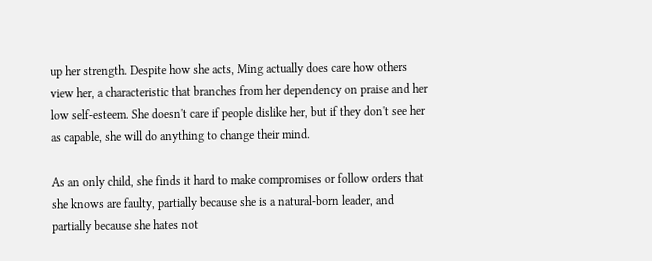up her strength. Despite how she acts, Ming actually does care how others view her, a characteristic that branches from her dependency on praise and her low self-esteem. She doesn't care if people dislike her, but if they don't see her as capable, she will do anything to change their mind.

As an only child, she finds it hard to make compromises or follow orders that she knows are faulty, partially because she is a natural-born leader, and partially because she hates not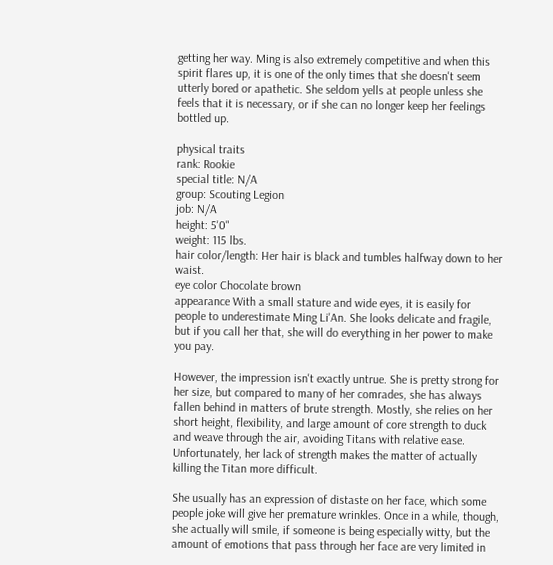getting her way. Ming is also extremely competitive and when this spirit flares up, it is one of the only times that she doesn't seem utterly bored or apathetic. She seldom yells at people unless she feels that it is necessary, or if she can no longer keep her feelings bottled up.

physical traits
rank: Rookie
special title: N/A
group: Scouting Legion
job: N/A
height: 5'0"
weight: 115 lbs.
hair color/length: Her hair is black and tumbles halfway down to her waist.
eye color Chocolate brown
appearance With a small stature and wide eyes, it is easily for people to underestimate Ming Li'An. She looks delicate and fragile, but if you call her that, she will do everything in her power to make you pay.

However, the impression isn't exactly untrue. She is pretty strong for her size, but compared to many of her comrades, she has always fallen behind in matters of brute strength. Mostly, she relies on her short height, flexibility, and large amount of core strength to duck and weave through the air, avoiding Titans with relative ease. Unfortunately, her lack of strength makes the matter of actually killing the Titan more difficult.

She usually has an expression of distaste on her face, which some people joke will give her premature wrinkles. Once in a while, though, she actually will smile, if someone is being especially witty, but the amount of emotions that pass through her face are very limited in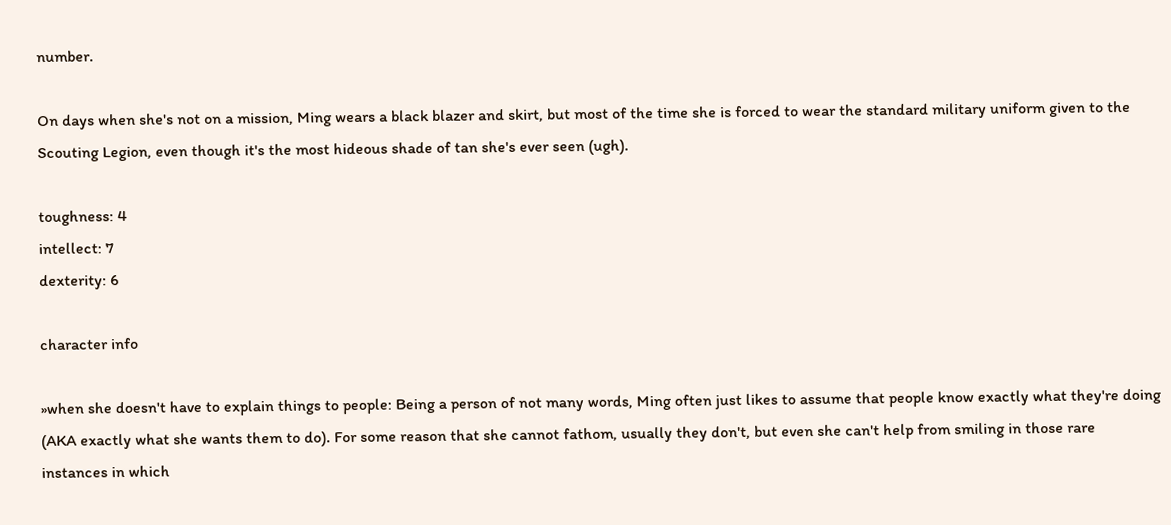number.

On days when she's not on a mission, Ming wears a black blazer and skirt, but most of the time she is forced to wear the standard military uniform given to the Scouting Legion, even though it's the most hideous shade of tan she's ever seen (ugh).

toughness: 4
intellect: 7
dexterity: 6

character info

»when she doesn't have to explain things to people: Being a person of not many words, Ming often just likes to assume that people know exactly what they're doing (AKA exactly what she wants them to do). For some reason that she cannot fathom, usually they don't, but even she can't help from smiling in those rare instances in which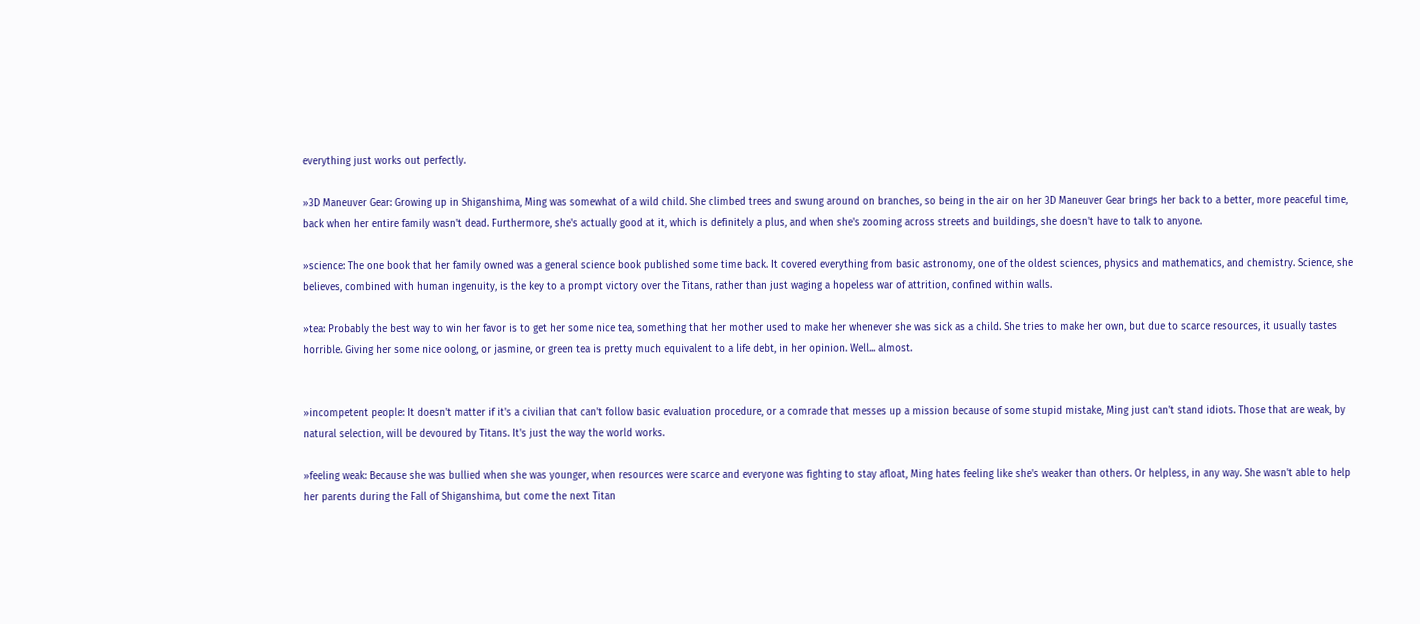everything just works out perfectly.

»3D Maneuver Gear: Growing up in Shiganshima, Ming was somewhat of a wild child. She climbed trees and swung around on branches, so being in the air on her 3D Maneuver Gear brings her back to a better, more peaceful time, back when her entire family wasn't dead. Furthermore, she's actually good at it, which is definitely a plus, and when she's zooming across streets and buildings, she doesn't have to talk to anyone.

»science: The one book that her family owned was a general science book published some time back. It covered everything from basic astronomy, one of the oldest sciences, physics and mathematics, and chemistry. Science, she believes, combined with human ingenuity, is the key to a prompt victory over the Titans, rather than just waging a hopeless war of attrition, confined within walls.

»tea: Probably the best way to win her favor is to get her some nice tea, something that her mother used to make her whenever she was sick as a child. She tries to make her own, but due to scarce resources, it usually tastes horrible. Giving her some nice oolong, or jasmine, or green tea is pretty much equivalent to a life debt, in her opinion. Well... almost.


»incompetent people: It doesn't matter if it's a civilian that can't follow basic evaluation procedure, or a comrade that messes up a mission because of some stupid mistake, Ming just can't stand idiots. Those that are weak, by natural selection, will be devoured by Titans. It's just the way the world works.

»feeling weak: Because she was bullied when she was younger, when resources were scarce and everyone was fighting to stay afloat, Ming hates feeling like she's weaker than others. Or helpless, in any way. She wasn't able to help her parents during the Fall of Shiganshima, but come the next Titan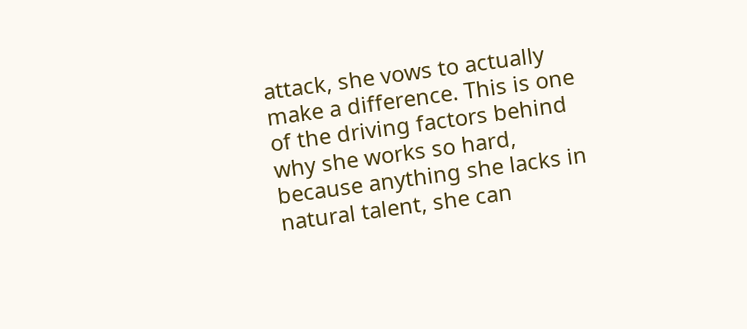attack, she vows to actually make a difference. This is one of the driving factors behind why she works so hard, because anything she lacks in natural talent, she can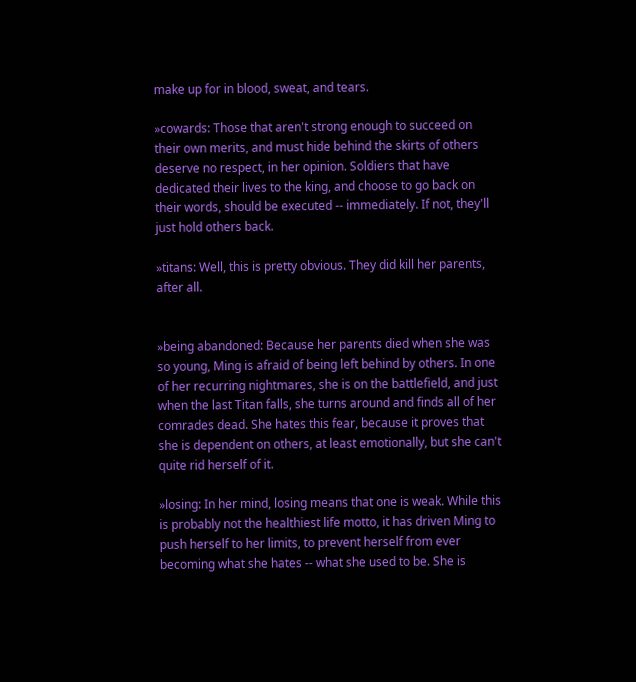make up for in blood, sweat, and tears.

»cowards: Those that aren't strong enough to succeed on their own merits, and must hide behind the skirts of others deserve no respect, in her opinion. Soldiers that have dedicated their lives to the king, and choose to go back on their words, should be executed -- immediately. If not, they'll just hold others back.

»titans: Well, this is pretty obvious. They did kill her parents, after all.


»being abandoned: Because her parents died when she was so young, Ming is afraid of being left behind by others. In one of her recurring nightmares, she is on the battlefield, and just when the last Titan falls, she turns around and finds all of her comrades dead. She hates this fear, because it proves that she is dependent on others, at least emotionally, but she can't quite rid herself of it.

»losing: In her mind, losing means that one is weak. While this is probably not the healthiest life motto, it has driven Ming to push herself to her limits, to prevent herself from ever becoming what she hates -- what she used to be. She is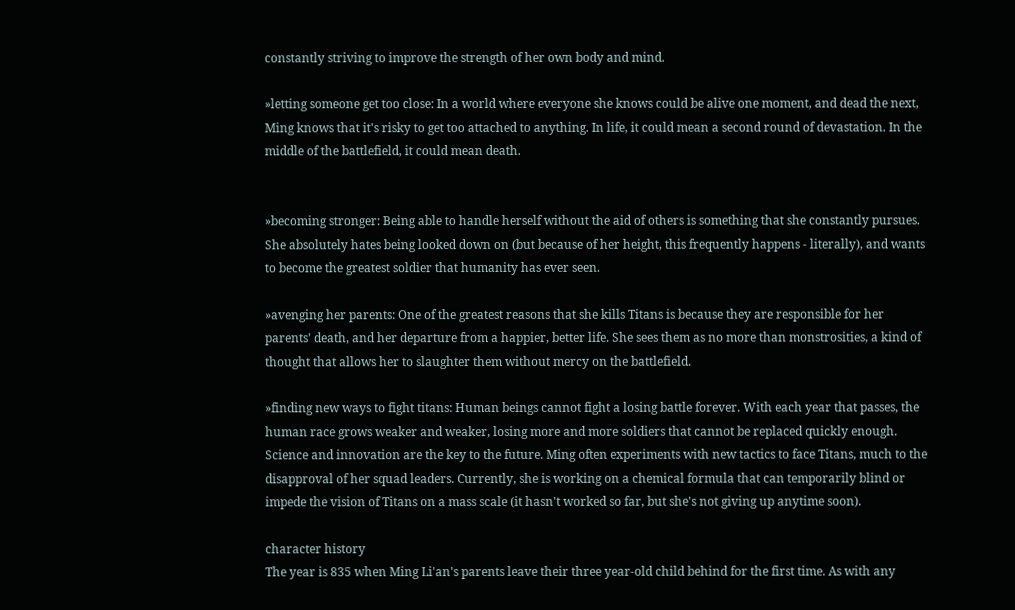constantly striving to improve the strength of her own body and mind.

»letting someone get too close: In a world where everyone she knows could be alive one moment, and dead the next, Ming knows that it's risky to get too attached to anything. In life, it could mean a second round of devastation. In the middle of the battlefield, it could mean death.


»becoming stronger: Being able to handle herself without the aid of others is something that she constantly pursues. She absolutely hates being looked down on (but because of her height, this frequently happens - literally), and wants to become the greatest soldier that humanity has ever seen.

»avenging her parents: One of the greatest reasons that she kills Titans is because they are responsible for her parents' death, and her departure from a happier, better life. She sees them as no more than monstrosities, a kind of thought that allows her to slaughter them without mercy on the battlefield.

»finding new ways to fight titans: Human beings cannot fight a losing battle forever. With each year that passes, the human race grows weaker and weaker, losing more and more soldiers that cannot be replaced quickly enough. Science and innovation are the key to the future. Ming often experiments with new tactics to face Titans, much to the disapproval of her squad leaders. Currently, she is working on a chemical formula that can temporarily blind or impede the vision of Titans on a mass scale (it hasn't worked so far, but she's not giving up anytime soon).

character history
The year is 835 when Ming Li'an's parents leave their three year-old child behind for the first time. As with any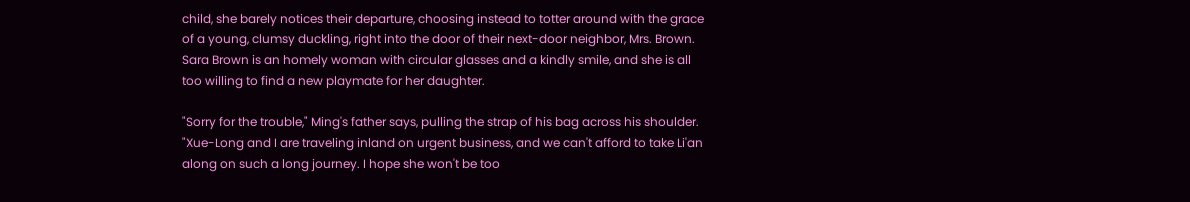child, she barely notices their departure, choosing instead to totter around with the grace of a young, clumsy duckling, right into the door of their next-door neighbor, Mrs. Brown. Sara Brown is an homely woman with circular glasses and a kindly smile, and she is all too willing to find a new playmate for her daughter.

"Sorry for the trouble," Ming's father says, pulling the strap of his bag across his shoulder. "Xue-Long and I are traveling inland on urgent business, and we can't afford to take Li'an along on such a long journey. I hope she won't be too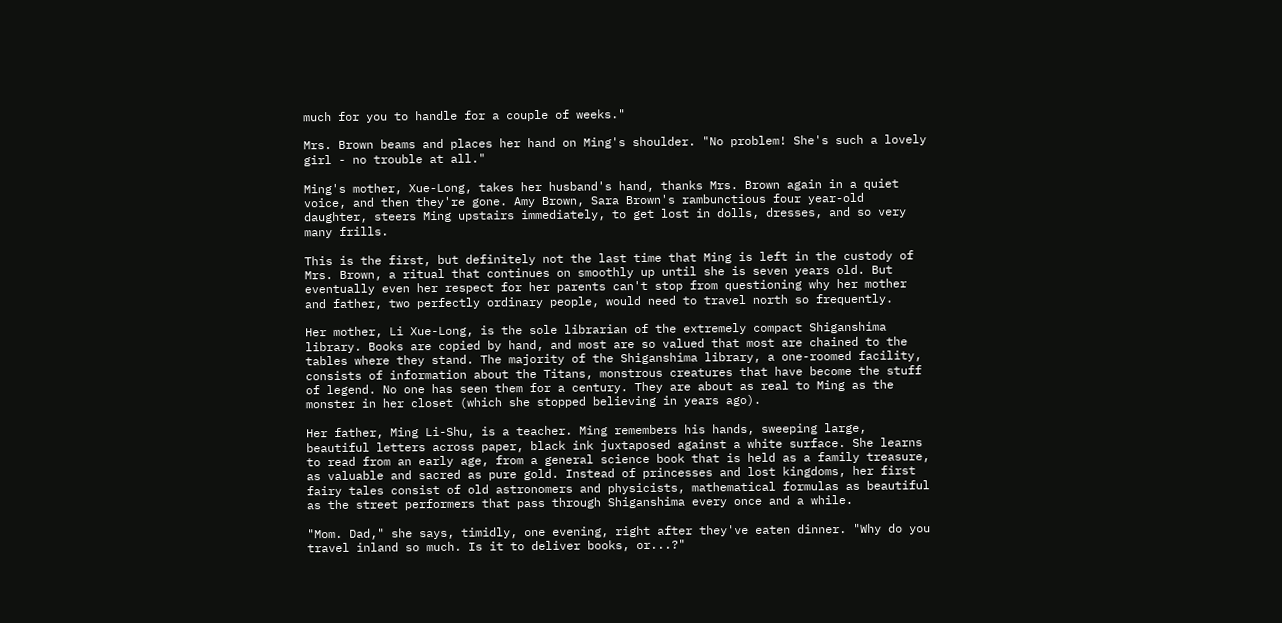much for you to handle for a couple of weeks."

Mrs. Brown beams and places her hand on Ming's shoulder. "No problem! She's such a lovely girl - no trouble at all."

Ming's mother, Xue-Long, takes her husband's hand, thanks Mrs. Brown again in a quiet voice, and then they're gone. Amy Brown, Sara Brown's rambunctious four year-old daughter, steers Ming upstairs immediately, to get lost in dolls, dresses, and so very many frills.

This is the first, but definitely not the last time that Ming is left in the custody of Mrs. Brown, a ritual that continues on smoothly up until she is seven years old. But eventually even her respect for her parents can't stop from questioning why her mother and father, two perfectly ordinary people, would need to travel north so frequently.

Her mother, Li Xue-Long, is the sole librarian of the extremely compact Shiganshima library. Books are copied by hand, and most are so valued that most are chained to the tables where they stand. The majority of the Shiganshima library, a one-roomed facility, consists of information about the Titans, monstrous creatures that have become the stuff of legend. No one has seen them for a century. They are about as real to Ming as the monster in her closet (which she stopped believing in years ago).

Her father, Ming Li-Shu, is a teacher. Ming remembers his hands, sweeping large, beautiful letters across paper, black ink juxtaposed against a white surface. She learns to read from an early age, from a general science book that is held as a family treasure, as valuable and sacred as pure gold. Instead of princesses and lost kingdoms, her first fairy tales consist of old astronomers and physicists, mathematical formulas as beautiful as the street performers that pass through Shiganshima every once and a while.

"Mom. Dad," she says, timidly, one evening, right after they've eaten dinner. "Why do you travel inland so much. Is it to deliver books, or...?"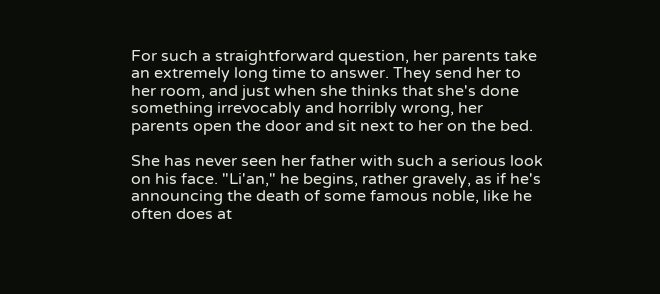For such a straightforward question, her parents take an extremely long time to answer. They send her to her room, and just when she thinks that she's done something irrevocably and horribly wrong, her parents open the door and sit next to her on the bed.

She has never seen her father with such a serious look on his face. "Li'an," he begins, rather gravely, as if he's announcing the death of some famous noble, like he often does at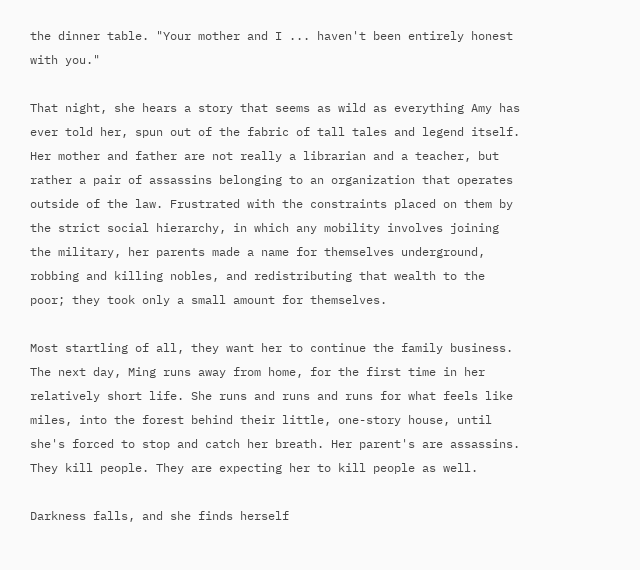the dinner table. "Your mother and I ... haven't been entirely honest with you."

That night, she hears a story that seems as wild as everything Amy has ever told her, spun out of the fabric of tall tales and legend itself. Her mother and father are not really a librarian and a teacher, but rather a pair of assassins belonging to an organization that operates outside of the law. Frustrated with the constraints placed on them by the strict social hierarchy, in which any mobility involves joining the military, her parents made a name for themselves underground, robbing and killing nobles, and redistributing that wealth to the poor; they took only a small amount for themselves.

Most startling of all, they want her to continue the family business. The next day, Ming runs away from home, for the first time in her relatively short life. She runs and runs and runs for what feels like miles, into the forest behind their little, one-story house, until she's forced to stop and catch her breath. Her parent's are assassins. They kill people. They are expecting her to kill people as well.

Darkness falls, and she finds herself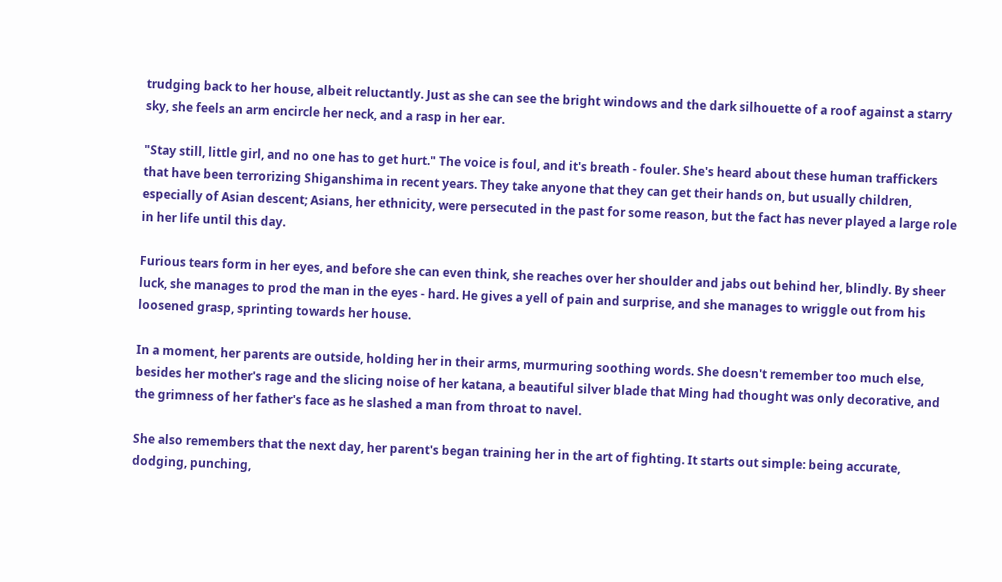trudging back to her house, albeit reluctantly. Just as she can see the bright windows and the dark silhouette of a roof against a starry sky, she feels an arm encircle her neck, and a rasp in her ear.

"Stay still, little girl, and no one has to get hurt." The voice is foul, and it's breath - fouler. She's heard about these human traffickers that have been terrorizing Shiganshima in recent years. They take anyone that they can get their hands on, but usually children, especially of Asian descent; Asians, her ethnicity, were persecuted in the past for some reason, but the fact has never played a large role in her life until this day.

Furious tears form in her eyes, and before she can even think, she reaches over her shoulder and jabs out behind her, blindly. By sheer luck, she manages to prod the man in the eyes - hard. He gives a yell of pain and surprise, and she manages to wriggle out from his loosened grasp, sprinting towards her house.

In a moment, her parents are outside, holding her in their arms, murmuring soothing words. She doesn't remember too much else, besides her mother's rage and the slicing noise of her katana, a beautiful silver blade that Ming had thought was only decorative, and the grimness of her father's face as he slashed a man from throat to navel.

She also remembers that the next day, her parent's began training her in the art of fighting. It starts out simple: being accurate, dodging, punching,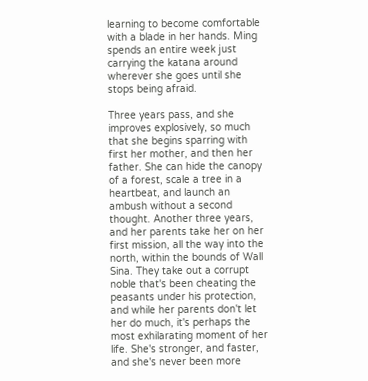learning to become comfortable with a blade in her hands. Ming spends an entire week just carrying the katana around wherever she goes until she stops being afraid.

Three years pass, and she improves explosively, so much that she begins sparring with first her mother, and then her father. She can hide the canopy of a forest, scale a tree in a heartbeat, and launch an ambush without a second thought. Another three years, and her parents take her on her first mission, all the way into the north, within the bounds of Wall Sina. They take out a corrupt noble that's been cheating the peasants under his protection, and while her parents don't let her do much, it's perhaps the most exhilarating moment of her life. She's stronger, and faster, and she's never been more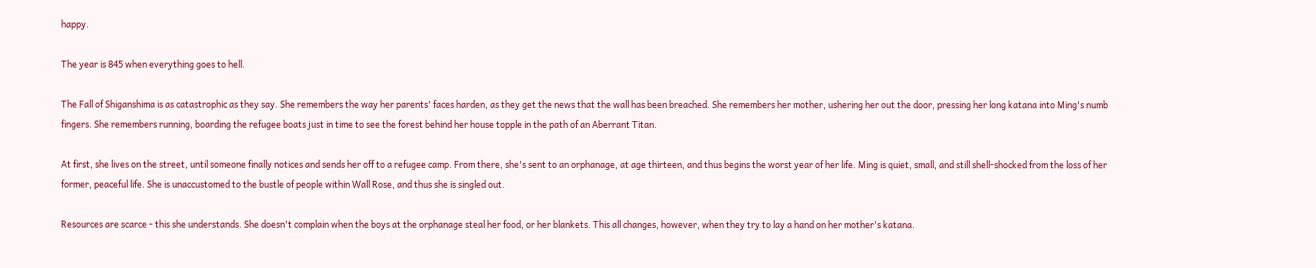happy.

The year is 845 when everything goes to hell.

The Fall of Shiganshima is as catastrophic as they say. She remembers the way her parents' faces harden, as they get the news that the wall has been breached. She remembers her mother, ushering her out the door, pressing her long katana into Ming's numb fingers. She remembers running, boarding the refugee boats just in time to see the forest behind her house topple in the path of an Aberrant Titan.

At first, she lives on the street, until someone finally notices and sends her off to a refugee camp. From there, she's sent to an orphanage, at age thirteen, and thus begins the worst year of her life. Ming is quiet, small, and still shell-shocked from the loss of her former, peaceful life. She is unaccustomed to the bustle of people within Wall Rose, and thus she is singled out.

Resources are scarce - this she understands. She doesn't complain when the boys at the orphanage steal her food, or her blankets. This all changes, however, when they try to lay a hand on her mother's katana.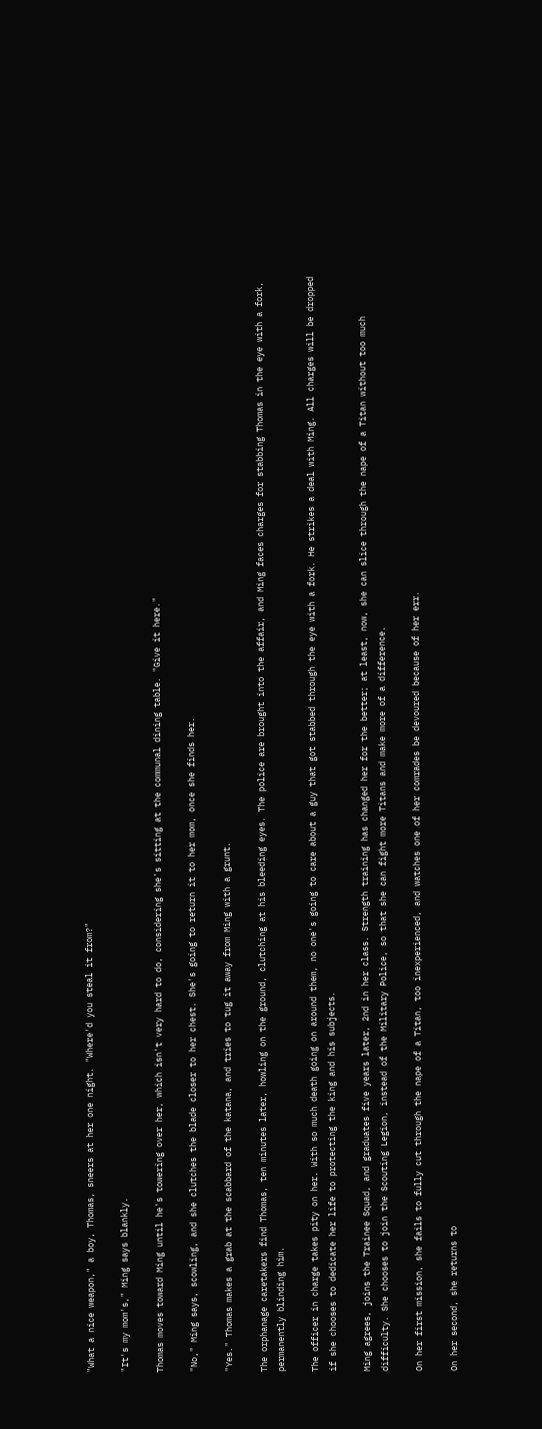"What a nice weapon," a boy, Thomas, sneers at her one night. "Where'd you steal it from?"

"It's my mom's," Ming says blankly.

Thomas moves toward Ming until he's towering over her, which isn't very hard to do, considering she's sitting at the communal dining table. "Give it here."

"No," Ming says, scowling, and she clutches the blade closer to her chest. She's going to return it to her mom, once she finds her.

"Yes." Thomas makes a grab at the scabbard of the katana, and tries to tug it away from Ming with a grunt.

The orphanage caretakers find Thomas, ten minutes later, howling on the ground, clutching at his bleeding eyes. The police are brought into the affair, and Ming faces charges for stabbing Thomas in the eye with a fork, permanently blinding him.

The officer in charge takes pity on her. With so much death going on around them, no one's going to care about a guy that got stabbed through the eye with a fork. He strikes a deal with Ming. All charges will be dropped if she chooses to dedicate her life to protecting the king and his subjects.

Ming agrees, joins the Trainee Squad, and graduates five years later, 2nd in her class. Strength training has changed her for the better; at least, now, she can slice through the nape of a Titan without too much difficulty. She chooses to join the Scouting Legion, instead of the Military Police, so that she can fight more Titans and make more of a difference.

On her first mission, she fails to fully cut through the nape of a Titan, too inexperienced, and watches one of her comrades be devoured because of her err.

On her second, she returns to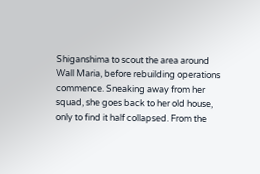Shiganshima to scout the area around Wall Maria, before rebuilding operations commence. Sneaking away from her squad, she goes back to her old house, only to find it half collapsed. From the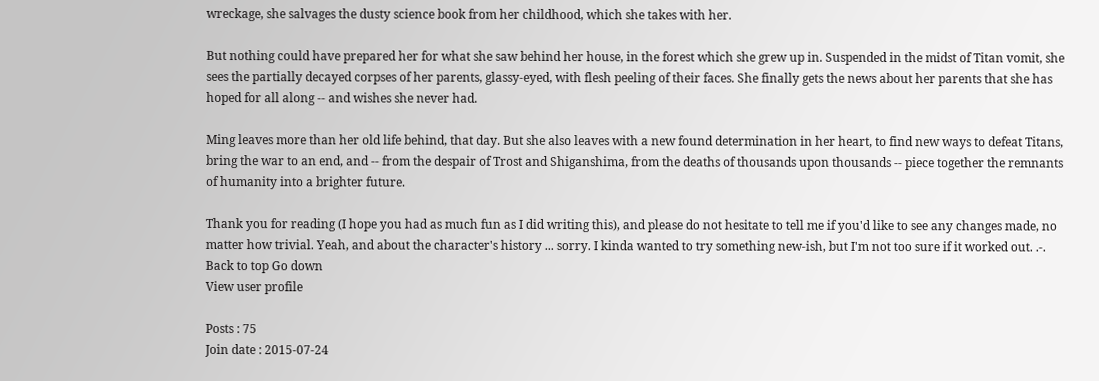wreckage, she salvages the dusty science book from her childhood, which she takes with her.

But nothing could have prepared her for what she saw behind her house, in the forest which she grew up in. Suspended in the midst of Titan vomit, she sees the partially decayed corpses of her parents, glassy-eyed, with flesh peeling of their faces. She finally gets the news about her parents that she has hoped for all along -- and wishes she never had.

Ming leaves more than her old life behind, that day. But she also leaves with a new found determination in her heart, to find new ways to defeat Titans, bring the war to an end, and -- from the despair of Trost and Shiganshima, from the deaths of thousands upon thousands -- piece together the remnants of humanity into a brighter future.

Thank you for reading (I hope you had as much fun as I did writing this), and please do not hesitate to tell me if you'd like to see any changes made, no matter how trivial. Yeah, and about the character's history ... sorry. I kinda wanted to try something new-ish, but I'm not too sure if it worked out. .-.
Back to top Go down
View user profile

Posts : 75
Join date : 2015-07-24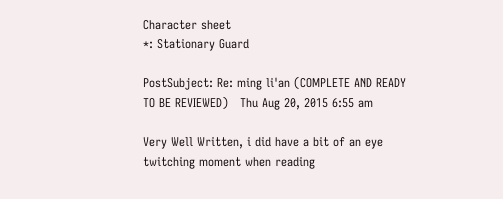Character sheet
*: Stationary Guard

PostSubject: Re: ming li'an (COMPLETE AND READY TO BE REVIEWED)   Thu Aug 20, 2015 6:55 am

Very Well Written, i did have a bit of an eye twitching moment when reading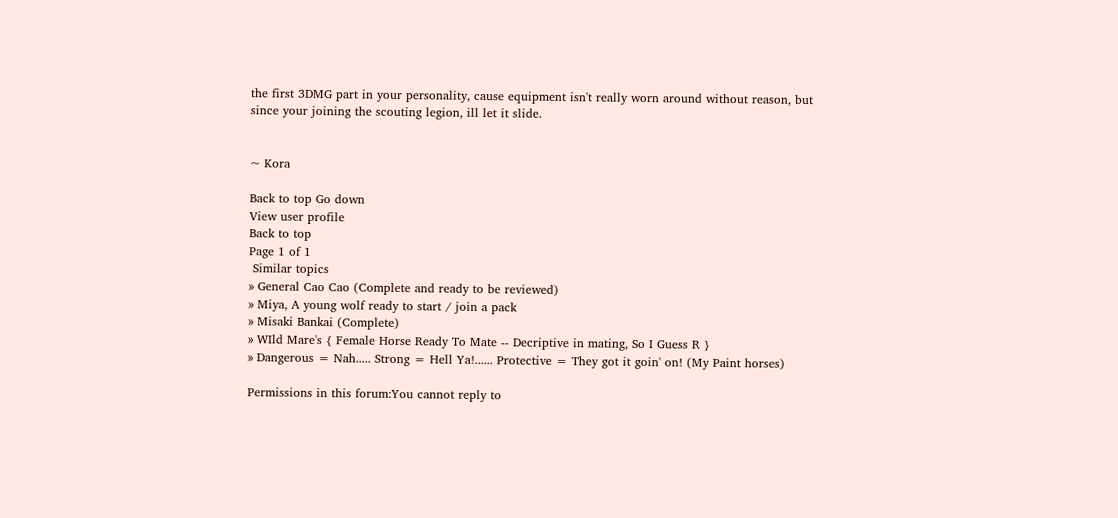the first 3DMG part in your personality, cause equipment isn't really worn around without reason, but since your joining the scouting legion, ill let it slide.


~ Kora

Back to top Go down
View user profile
Back to top
Page 1 of 1
 Similar topics
» General Cao Cao (Complete and ready to be reviewed)
» Miya, A young wolf ready to start / join a pack
» Misaki Bankai (Complete)
» WIld Mare's { Female Horse Ready To Mate -- Decriptive in mating, So I Guess R }
» Dangerous = Nah..... Strong = Hell Ya!...... Protective = They got it goin' on! (My Paint horses)

Permissions in this forum:You cannot reply to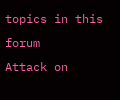topics in this forum
Attack on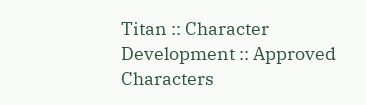Titan :: Character Development :: Approved Characters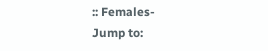:: Females-
Jump to: